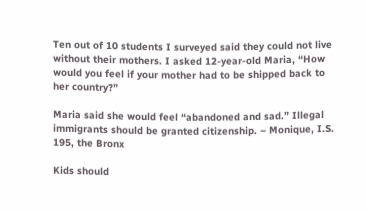Ten out of 10 students I surveyed said they could not live without their mothers. I asked 12-year-old Maria, “How would you feel if your mother had to be shipped back to her country?”

Maria said she would feel “abandoned and sad.” Illegal immigrants should be granted citizenship. – Monique, I.S. 195, the Bronx

Kids should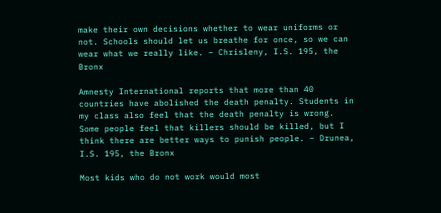make their own decisions whether to wear uniforms or not. Schools should let us breathe for once, so we can wear what we really like. – Chrisleny, I.S. 195, the Bronx

Amnesty International reports that more than 40 countries have abolished the death penalty. Students in my class also feel that the death penalty is wrong. Some people feel that killers should be killed, but I think there are better ways to punish people. – Drunea, I.S. 195, the Bronx

Most kids who do not work would most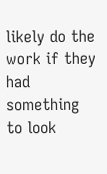likely do the work if they had something to look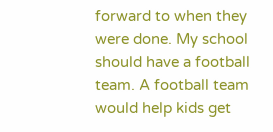forward to when they were done. My school should have a football team. A football team would help kids get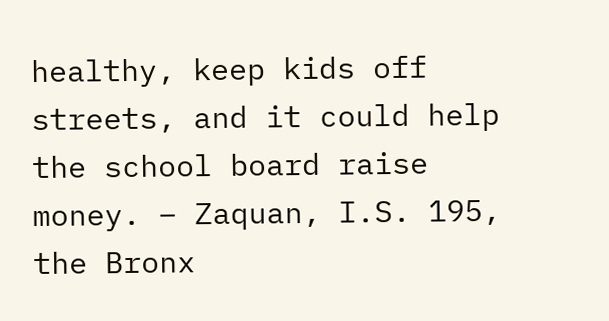healthy, keep kids off streets, and it could help the school board raise money. – Zaquan, I.S. 195, the Bronx